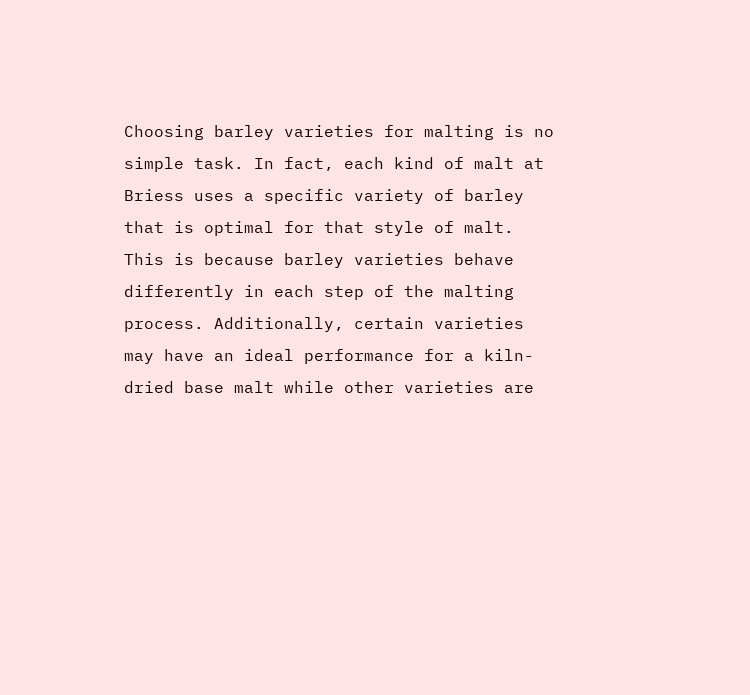Choosing barley varieties for malting is no simple task. In fact, each kind of malt at Briess uses a specific variety of barley that is optimal for that style of malt. This is because barley varieties behave differently in each step of the malting process. Additionally, certain varieties may have an ideal performance for a kiln-dried base malt while other varieties are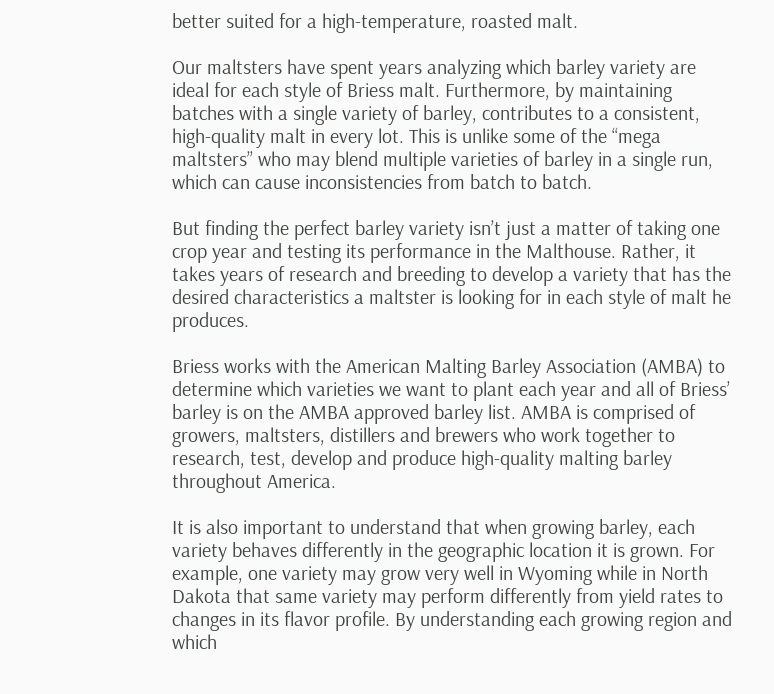better suited for a high-temperature, roasted malt.

Our maltsters have spent years analyzing which barley variety are ideal for each style of Briess malt. Furthermore, by maintaining batches with a single variety of barley, contributes to a consistent, high-quality malt in every lot. This is unlike some of the “mega maltsters” who may blend multiple varieties of barley in a single run, which can cause inconsistencies from batch to batch.

But finding the perfect barley variety isn’t just a matter of taking one crop year and testing its performance in the Malthouse. Rather, it takes years of research and breeding to develop a variety that has the desired characteristics a maltster is looking for in each style of malt he produces.

Briess works with the American Malting Barley Association (AMBA) to determine which varieties we want to plant each year and all of Briess’ barley is on the AMBA approved barley list. AMBA is comprised of growers, maltsters, distillers and brewers who work together to research, test, develop and produce high-quality malting barley throughout America.

It is also important to understand that when growing barley, each variety behaves differently in the geographic location it is grown. For example, one variety may grow very well in Wyoming while in North Dakota that same variety may perform differently from yield rates to changes in its flavor profile. By understanding each growing region and which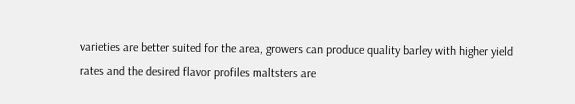varieties are better suited for the area, growers can produce quality barley with higher yield rates and the desired flavor profiles maltsters are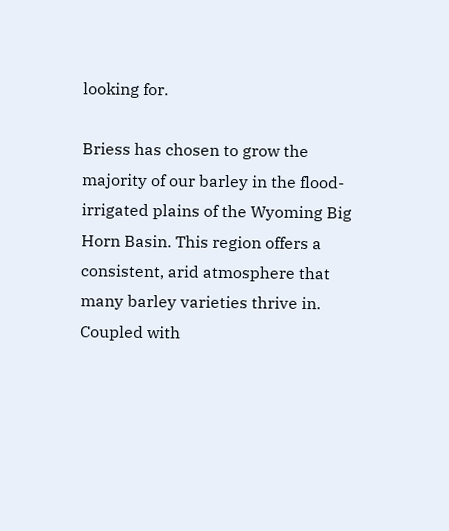looking for.

Briess has chosen to grow the majority of our barley in the flood-irrigated plains of the Wyoming Big Horn Basin. This region offers a consistent, arid atmosphere that many barley varieties thrive in. Coupled with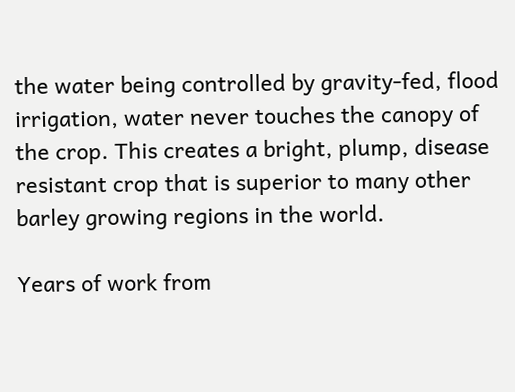the water being controlled by gravity-fed, flood irrigation, water never touches the canopy of the crop. This creates a bright, plump, disease resistant crop that is superior to many other barley growing regions in the world.

Years of work from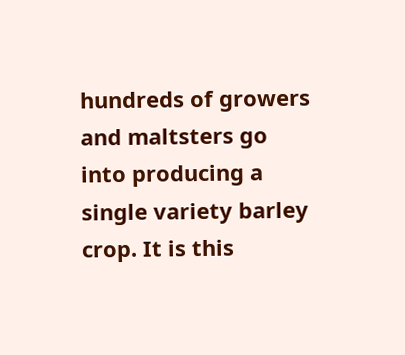hundreds of growers and maltsters go into producing a single variety barley crop. It is this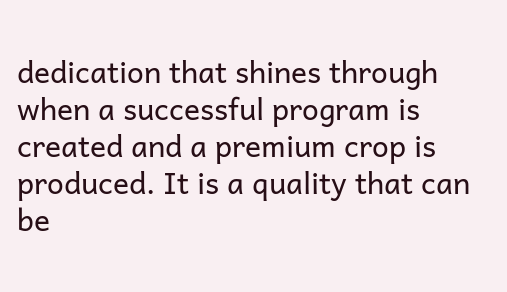dedication that shines through when a successful program is created and a premium crop is produced. It is a quality that can be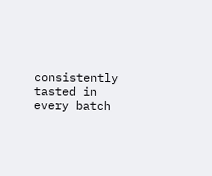consistently tasted in every batch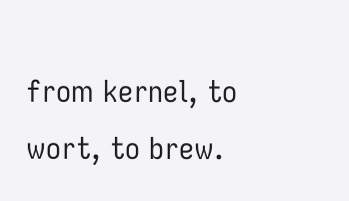from kernel, to wort, to brew.